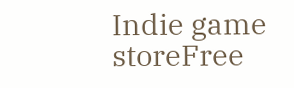Indie game storeFree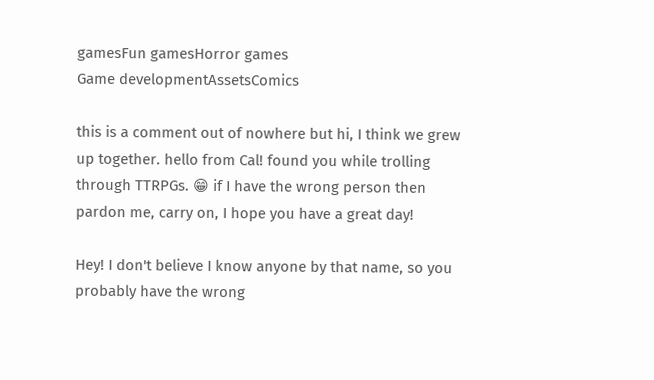gamesFun gamesHorror games
Game developmentAssetsComics

this is a comment out of nowhere but hi, I think we grew up together. hello from Cal! found you while trolling through TTRPGs. 😁 if I have the wrong person then pardon me, carry on, I hope you have a great day!

Hey! I don't believe I know anyone by that name, so you probably have the wrong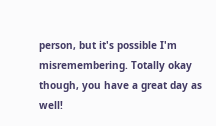person, but it's possible I'm misremembering. Totally okay though, you have a great day as well!